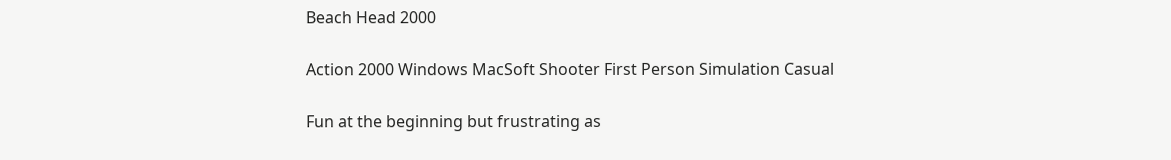Beach Head 2000

Action 2000 Windows MacSoft Shooter First Person Simulation Casual

Fun at the beginning but frustrating as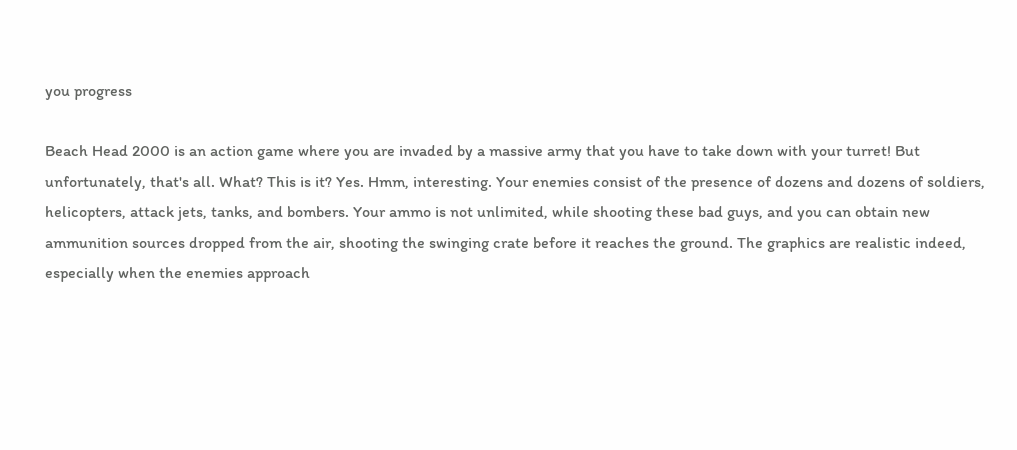you progress

Beach Head 2000 is an action game where you are invaded by a massive army that you have to take down with your turret! But unfortunately, that's all. What? This is it? Yes. Hmm, interesting. Your enemies consist of the presence of dozens and dozens of soldiers, helicopters, attack jets, tanks, and bombers. Your ammo is not unlimited, while shooting these bad guys, and you can obtain new ammunition sources dropped from the air, shooting the swinging crate before it reaches the ground. The graphics are realistic indeed, especially when the enemies approach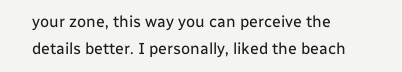your zone, this way you can perceive the details better. I personally, liked the beach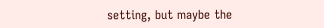setting, but maybe the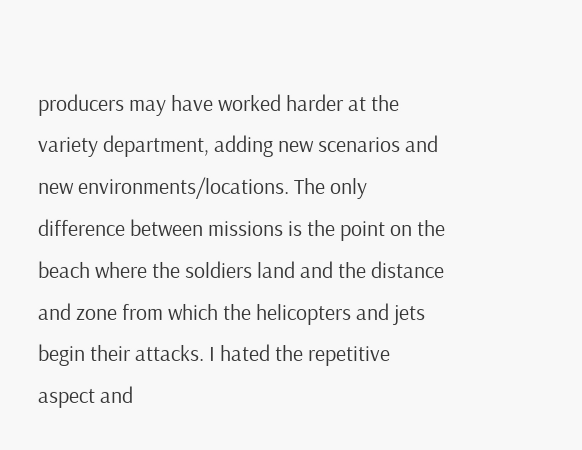producers may have worked harder at the variety department, adding new scenarios and new environments/locations. The only difference between missions is the point on the beach where the soldiers land and the distance and zone from which the helicopters and jets begin their attacks. I hated the repetitive aspect and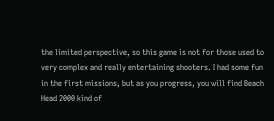the limited perspective, so this game is not for those used to very complex and really entertaining shooters. I had some fun in the first missions, but as you progress, you will find Beach Head 2000 kind of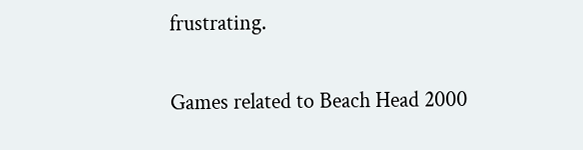frustrating.

Games related to Beach Head 2000